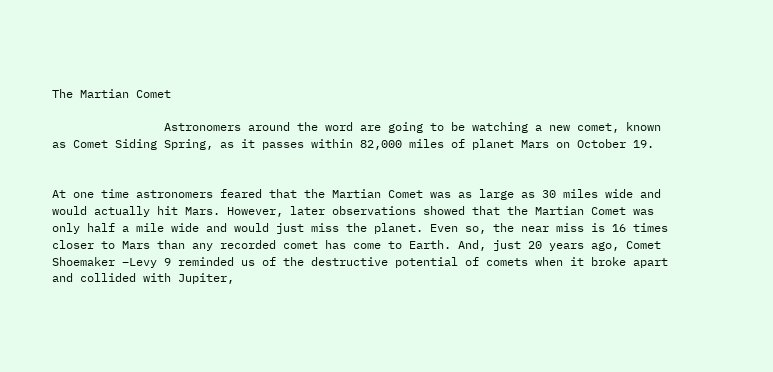The Martian Comet

                Astronomers around the word are going to be watching a new comet, known as Comet Siding Spring, as it passes within 82,000 miles of planet Mars on October 19.


At one time astronomers feared that the Martian Comet was as large as 30 miles wide and would actually hit Mars. However, later observations showed that the Martian Comet was only half a mile wide and would just miss the planet. Even so, the near miss is 16 times closer to Mars than any recorded comet has come to Earth. And, just 20 years ago, Comet Shoemaker –Levy 9 reminded us of the destructive potential of comets when it broke apart and collided with Jupiter,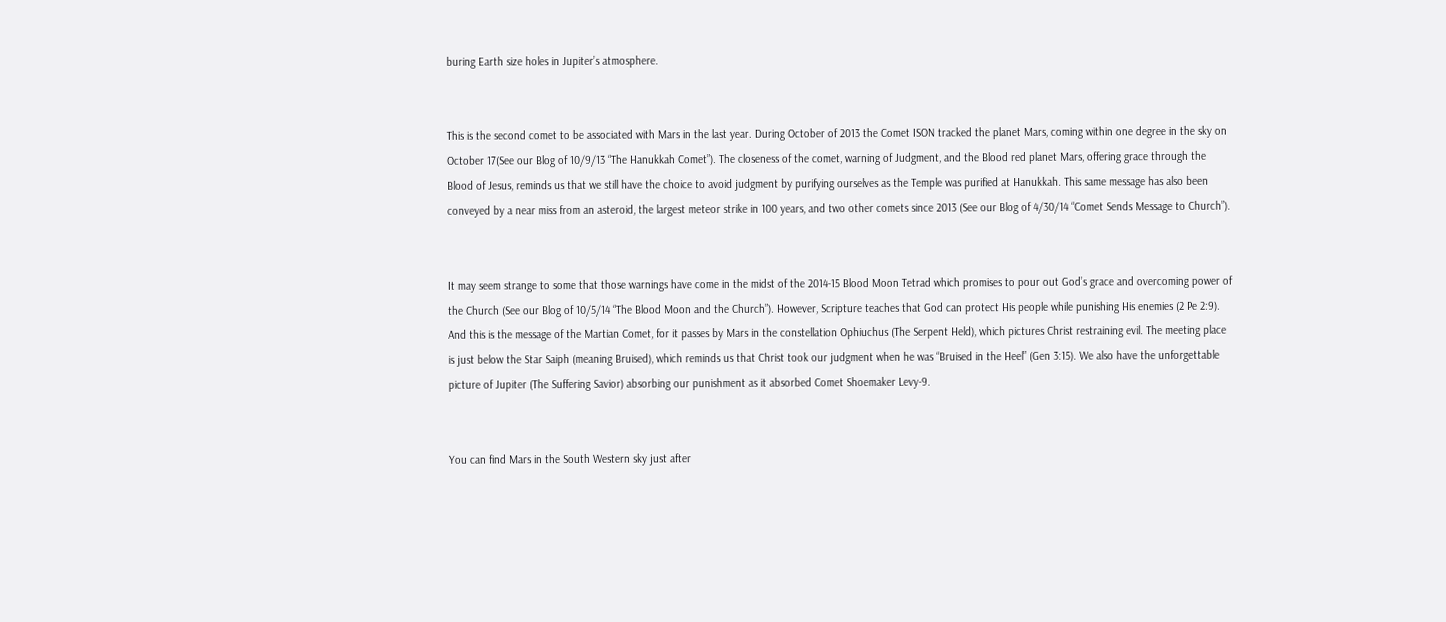buring Earth size holes in Jupiter’s atmosphere.


This is the second comet to be associated with Mars in the last year. During October of 2013 the Comet ISON tracked the planet Mars, coming within one degree in the sky on October 17(See our Blog of 10/9/13 “The Hanukkah Comet”). The closeness of the comet, warning of Judgment, and the Blood red planet Mars, offering grace through the Blood of Jesus, reminds us that we still have the choice to avoid judgment by purifying ourselves as the Temple was purified at Hanukkah. This same message has also been conveyed by a near miss from an asteroid, the largest meteor strike in 100 years, and two other comets since 2013 (See our Blog of 4/30/14 “Comet Sends Message to Church”).


It may seem strange to some that those warnings have come in the midst of the 2014-15 Blood Moon Tetrad which promises to pour out God’s grace and overcoming power of the Church (See our Blog of 10/5/14 “The Blood Moon and the Church”). However, Scripture teaches that God can protect His people while punishing His enemies (2 Pe 2:9). And this is the message of the Martian Comet, for it passes by Mars in the constellation Ophiuchus (The Serpent Held), which pictures Christ restraining evil. The meeting place is just below the Star Saiph (meaning Bruised), which reminds us that Christ took our judgment when he was “Bruised in the Heel” (Gen 3:15). We also have the unforgettable picture of Jupiter (The Suffering Savior) absorbing our punishment as it absorbed Comet Shoemaker Levy-9.


You can find Mars in the South Western sky just after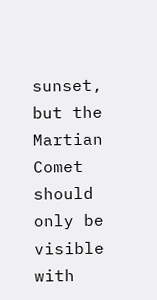sunset, but the Martian Comet should only be visible with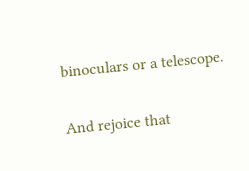binoculars or a telescope.


And rejoice that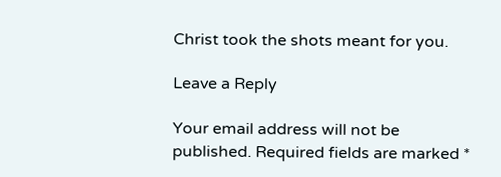Christ took the shots meant for you.

Leave a Reply

Your email address will not be published. Required fields are marked *